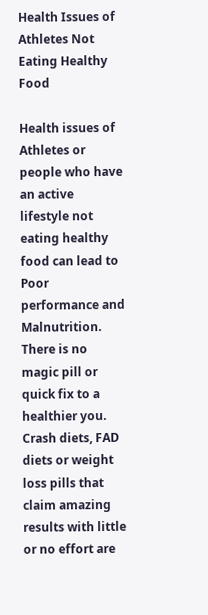Health Issues of Athletes Not Eating Healthy Food

Health issues of Athletes or people who have an active lifestyle not eating healthy food can lead to Poor performance and Malnutrition. There is no magic pill or quick fix to a healthier you. Crash diets, FAD diets or weight loss pills that claim amazing results with little or no effort are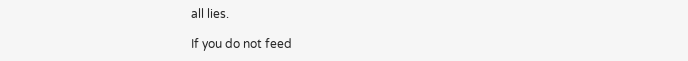all lies.

If you do not feed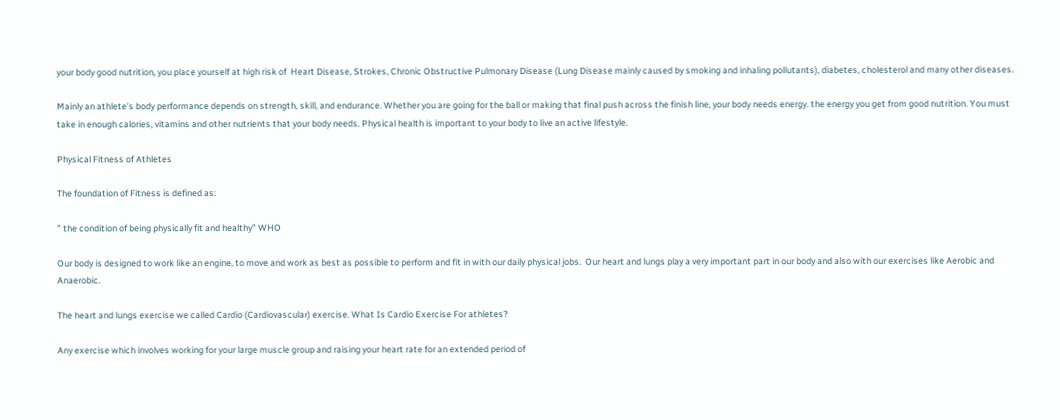your body good nutrition, you place yourself at high risk of  Heart Disease, Strokes, Chronic Obstructive Pulmonary Disease (Lung Disease mainly caused by smoking and inhaling pollutants), diabetes, cholesterol and many other diseases.

Mainly an athlete’s body performance depends on strength, skill, and endurance. Whether you are going for the ball or making that final push across the finish line, your body needs energy. the energy you get from good nutrition. You must take in enough calories, vitamins and other nutrients that your body needs. Physical health is important to your body to live an active lifestyle.

Physical Fitness of Athletes

The foundation of Fitness is defined as:

” the condition of being physically fit and healthy” WHO

Our body is designed to work like an engine, to move and work as best as possible to perform and fit in with our daily physical jobs.  Our heart and lungs play a very important part in our body and also with our exercises like Aerobic and Anaerobic.

The heart and lungs exercise we called Cardio (Cardiovascular) exercise. What Is Cardio Exercise For athletes?

Any exercise which involves working for your large muscle group and raising your heart rate for an extended period of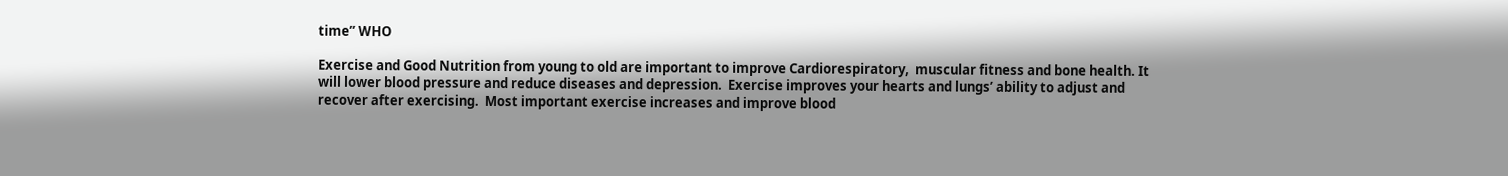time” WHO

Exercise and Good Nutrition from young to old are important to improve Cardiorespiratory,  muscular fitness and bone health. It will lower blood pressure and reduce diseases and depression.  Exercise improves your hearts and lungs’ ability to adjust and recover after exercising.  Most important exercise increases and improve blood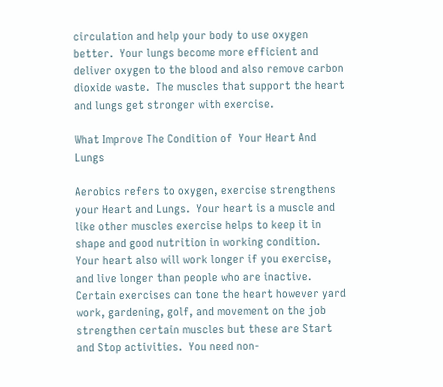circulation and help your body to use oxygen better.  Your lungs become more efficient and deliver oxygen to the blood and also remove carbon dioxide waste.  The muscles that support the heart and lungs get stronger with exercise.

What Improve The Condition of  Your Heart And Lungs

Aerobics refers to oxygen, exercise strengthens your Heart and Lungs.  Your heart is a muscle and like other muscles exercise helps to keep it in shape and good nutrition in working condition.  Your heart also will work longer if you exercise, and live longer than people who are inactive.  Certain exercises can tone the heart however yard work, gardening, golf, and movement on the job strengthen certain muscles but these are Start and Stop activities.  You need non-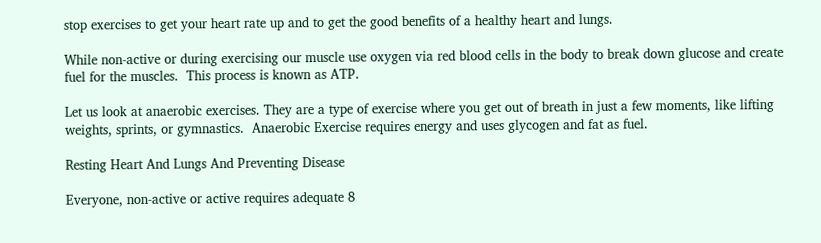stop exercises to get your heart rate up and to get the good benefits of a healthy heart and lungs.

While non-active or during exercising our muscle use oxygen via red blood cells in the body to break down glucose and create fuel for the muscles.  This process is known as ATP.

Let us look at anaerobic exercises. They are a type of exercise where you get out of breath in just a few moments, like lifting weights, sprints, or gymnastics.  Anaerobic Exercise requires energy and uses glycogen and fat as fuel.

Resting Heart And Lungs And Preventing Disease

Everyone, non-active or active requires adequate 8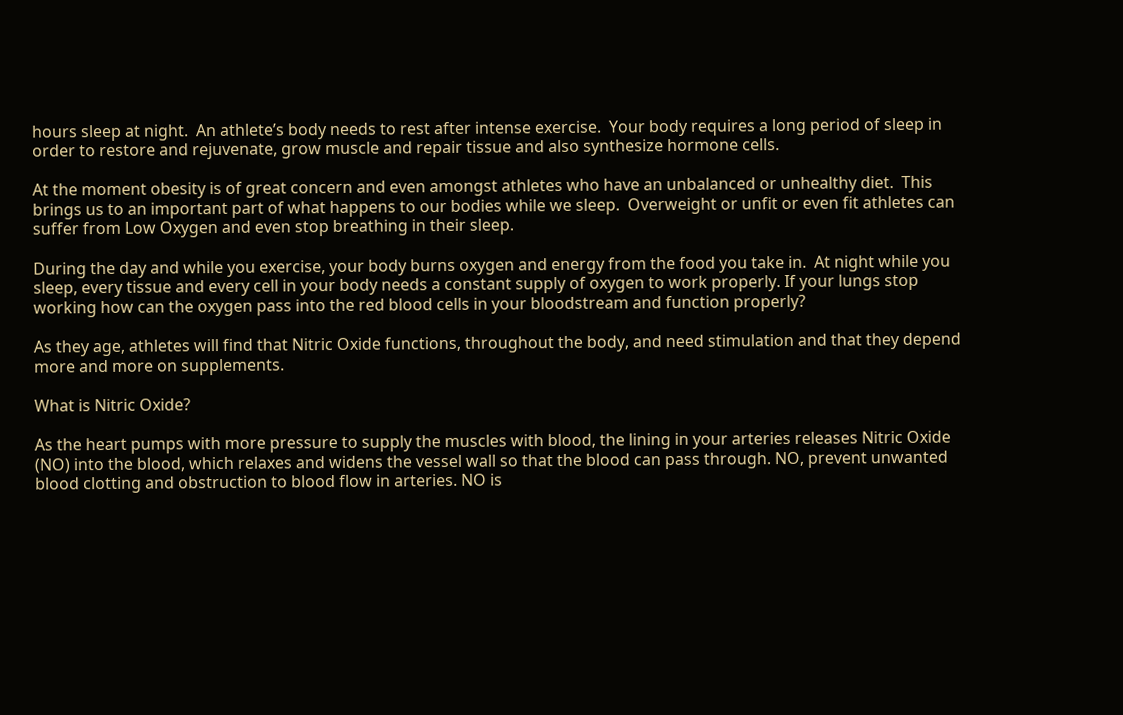hours sleep at night.  An athlete’s body needs to rest after intense exercise.  Your body requires a long period of sleep in order to restore and rejuvenate, grow muscle and repair tissue and also synthesize hormone cells.

At the moment obesity is of great concern and even amongst athletes who have an unbalanced or unhealthy diet.  This brings us to an important part of what happens to our bodies while we sleep.  Overweight or unfit or even fit athletes can suffer from Low Oxygen and even stop breathing in their sleep.

During the day and while you exercise, your body burns oxygen and energy from the food you take in.  At night while you sleep, every tissue and every cell in your body needs a constant supply of oxygen to work properly. If your lungs stop working how can the oxygen pass into the red blood cells in your bloodstream and function properly?

As they age, athletes will find that Nitric Oxide functions, throughout the body, and need stimulation and that they depend more and more on supplements.

What is Nitric Oxide?

As the heart pumps with more pressure to supply the muscles with blood, the lining in your arteries releases Nitric Oxide (NO) into the blood, which relaxes and widens the vessel wall so that the blood can pass through. NO, prevent unwanted blood clotting and obstruction to blood flow in arteries. NO is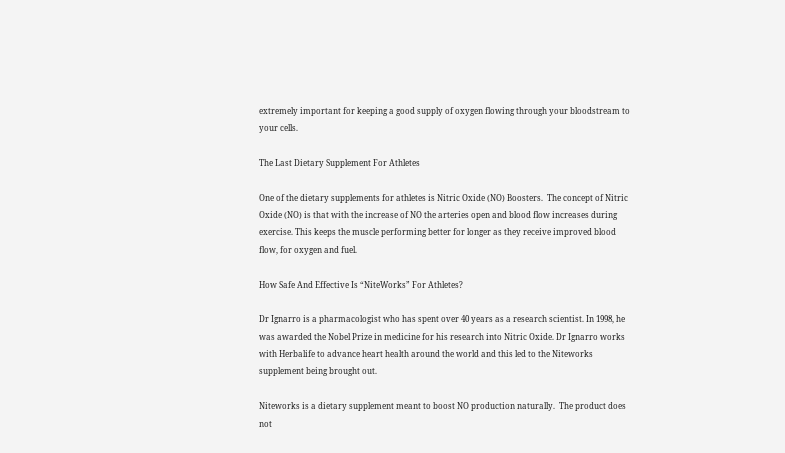extremely important for keeping a good supply of oxygen flowing through your bloodstream to your cells.

The Last Dietary Supplement For Athletes

One of the dietary supplements for athletes is Nitric Oxide (NO) Boosters.  The concept of Nitric Oxide (NO) is that with the increase of NO the arteries open and blood flow increases during exercise. This keeps the muscle performing better for longer as they receive improved blood flow, for oxygen and fuel.

How Safe And Effective Is “NiteWorks” For Athletes?

Dr Ignarro is a pharmacologist who has spent over 40 years as a research scientist. In 1998, he was awarded the Nobel Prize in medicine for his research into Nitric Oxide. Dr Ignarro works with Herbalife to advance heart health around the world and this led to the Niteworks supplement being brought out.

Niteworks is a dietary supplement meant to boost NO production naturally.  The product does not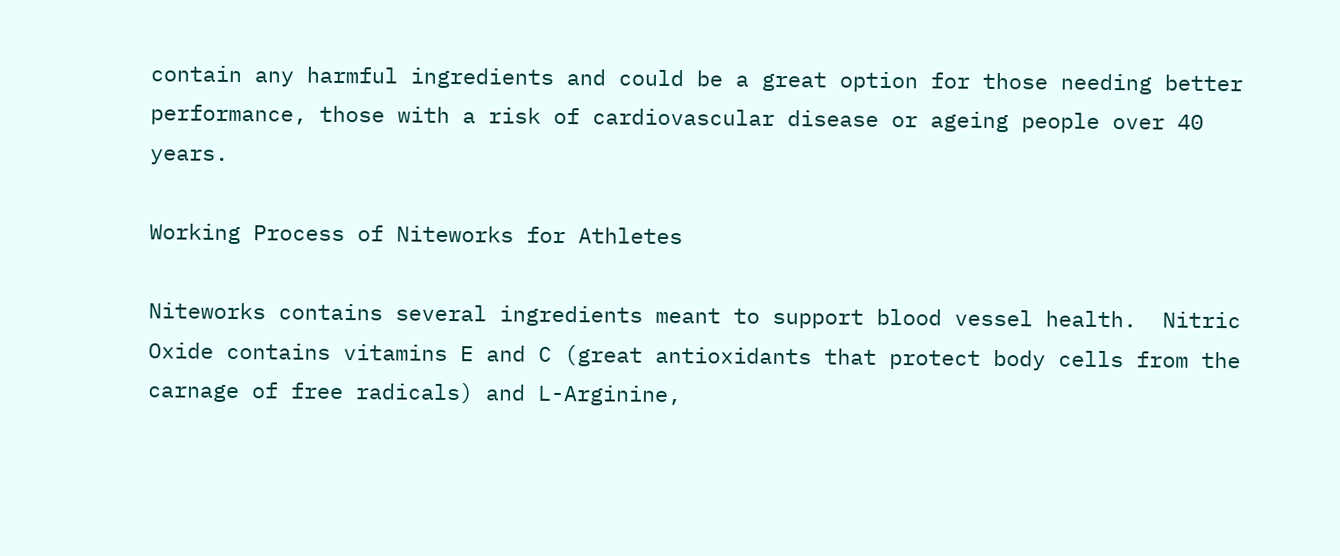contain any harmful ingredients and could be a great option for those needing better performance, those with a risk of cardiovascular disease or ageing people over 40 years.

Working Process of Niteworks for Athletes

Niteworks contains several ingredients meant to support blood vessel health.  Nitric Oxide contains vitamins E and C (great antioxidants that protect body cells from the carnage of free radicals) and L-Arginine,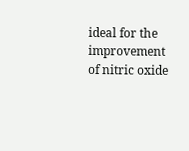ideal for the improvement of nitric oxide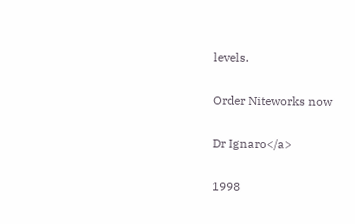levels.

Order Niteworks now

Dr Ignaro</a>

1998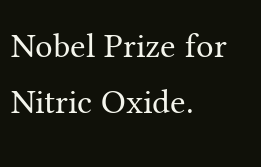Nobel Prize for Nitric Oxide.